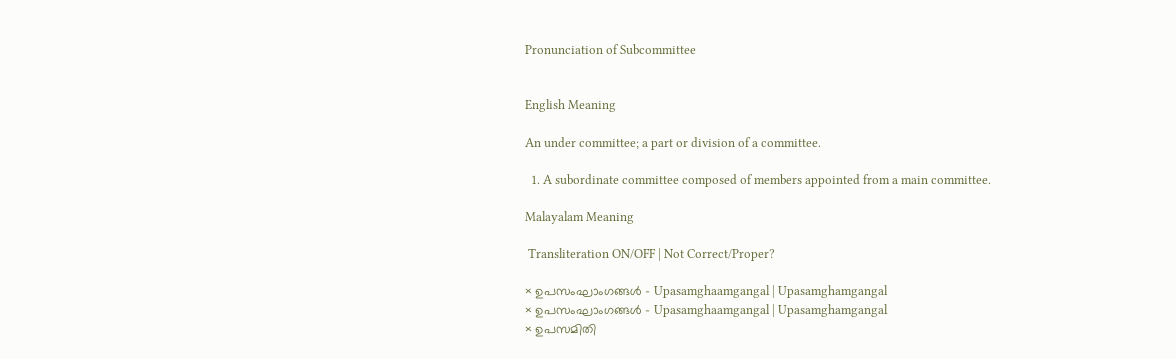Pronunciation of Subcommittee


English Meaning

An under committee; a part or division of a committee.

  1. A subordinate committee composed of members appointed from a main committee.

Malayalam Meaning

 Transliteration ON/OFF | Not Correct/Proper?

× ഉപസംഘാംഗങ്ങള്‍ - Upasamghaamgangal | Upasamghamgangal
× ഉപസംഘാംഗങ്ങൾ - Upasamghaamgangal | Upasamghamgangal
× ഉപസമിതി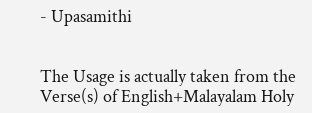- Upasamithi


The Usage is actually taken from the Verse(s) of English+Malayalam Holy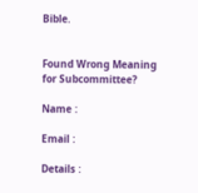Bible.


Found Wrong Meaning for Subcommittee?

Name :

Email :

Details :